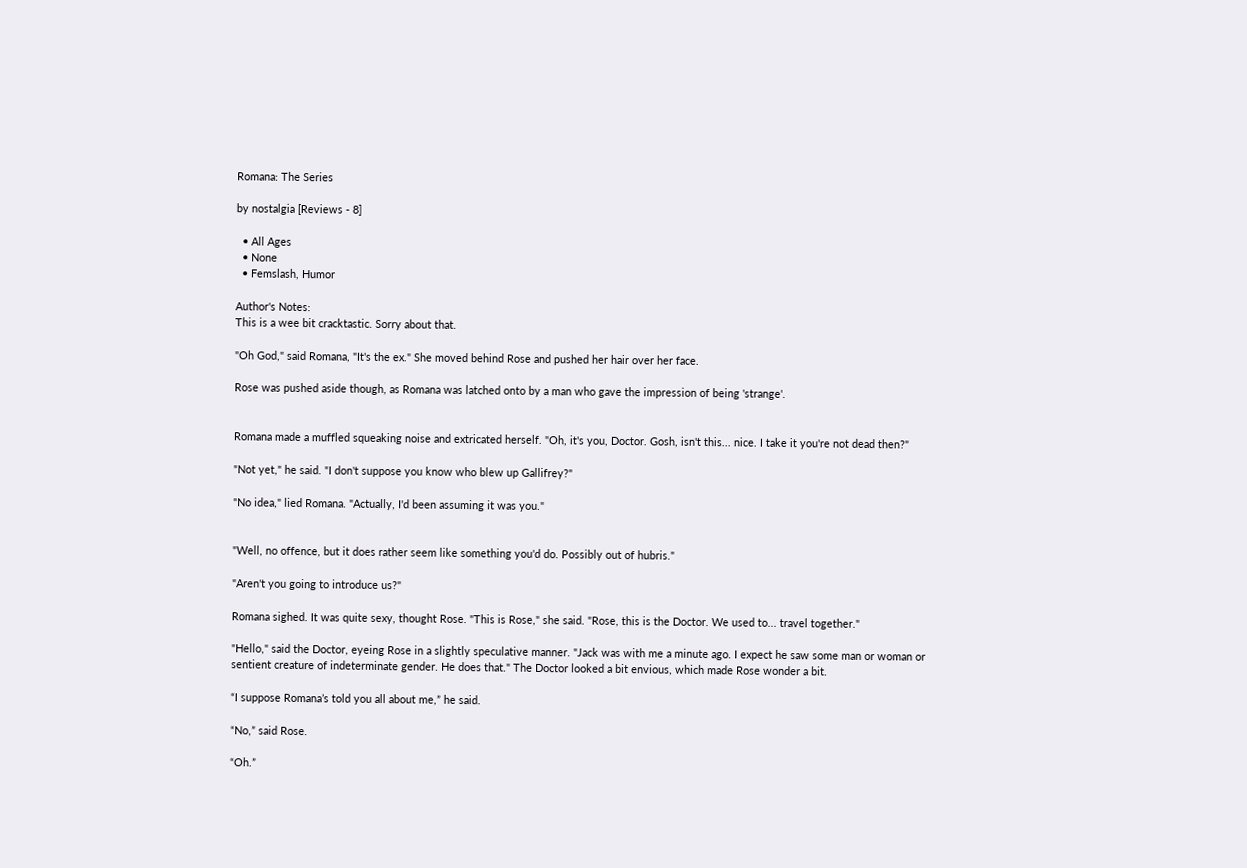Romana: The Series

by nostalgia [Reviews - 8]

  • All Ages
  • None
  • Femslash, Humor

Author's Notes:
This is a wee bit cracktastic. Sorry about that.

"Oh God," said Romana, "It's the ex." She moved behind Rose and pushed her hair over her face.

Rose was pushed aside though, as Romana was latched onto by a man who gave the impression of being 'strange'.


Romana made a muffled squeaking noise and extricated herself. "Oh, it's you, Doctor. Gosh, isn't this... nice. I take it you're not dead then?"

"Not yet," he said. "I don't suppose you know who blew up Gallifrey?"

"No idea," lied Romana. "Actually, I'd been assuming it was you."


"Well, no offence, but it does rather seem like something you'd do. Possibly out of hubris."

"Aren't you going to introduce us?"

Romana sighed. It was quite sexy, thought Rose. "This is Rose," she said. "Rose, this is the Doctor. We used to... travel together."

"Hello," said the Doctor, eyeing Rose in a slightly speculative manner. "Jack was with me a minute ago. I expect he saw some man or woman or sentient creature of indeterminate gender. He does that." The Doctor looked a bit envious, which made Rose wonder a bit.

“I suppose Romana’s told you all about me,” he said.

“No,” said Rose.

“Oh.”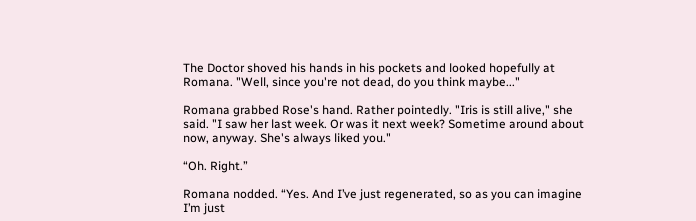The Doctor shoved his hands in his pockets and looked hopefully at Romana. "Well, since you're not dead, do you think maybe..."

Romana grabbed Rose's hand. Rather pointedly. "Iris is still alive," she said. "I saw her last week. Or was it next week? Sometime around about now, anyway. She's always liked you."

“Oh. Right.”

Romana nodded. “Yes. And I’ve just regenerated, so as you can imagine I’m just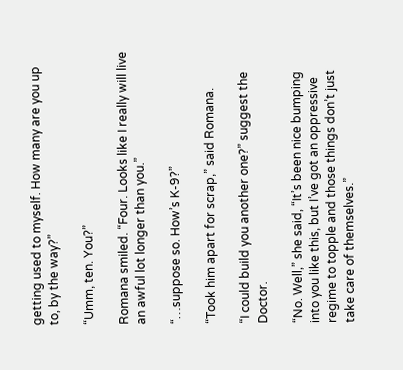getting used to myself. How many are you up to, by the way?”

“Umm, ten. You?”

Romana smiled. “Four. Looks like I really will live an awful lot longer than you.”

“…suppose so. How’s K-9?”

“Took him apart for scrap,” said Romana.

“I could build you another one?” suggest the Doctor.

“No. Well,” she said, “It’s been nice bumping into you like this, but I’ve got an oppressive regime to topple and those things don’t just take care of themselves.”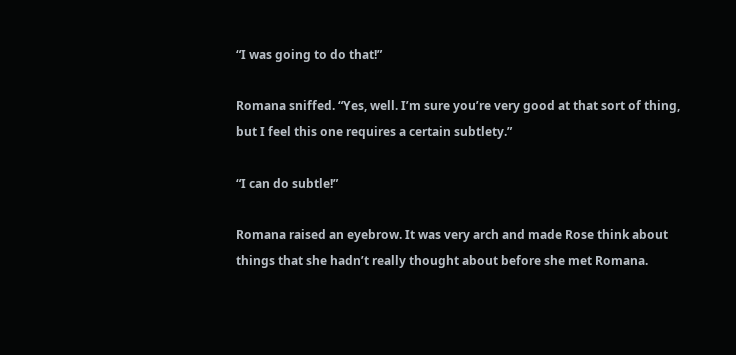“I was going to do that!”

Romana sniffed. “Yes, well. I’m sure you’re very good at that sort of thing, but I feel this one requires a certain subtlety.”

“I can do subtle!”

Romana raised an eyebrow. It was very arch and made Rose think about things that she hadn’t really thought about before she met Romana.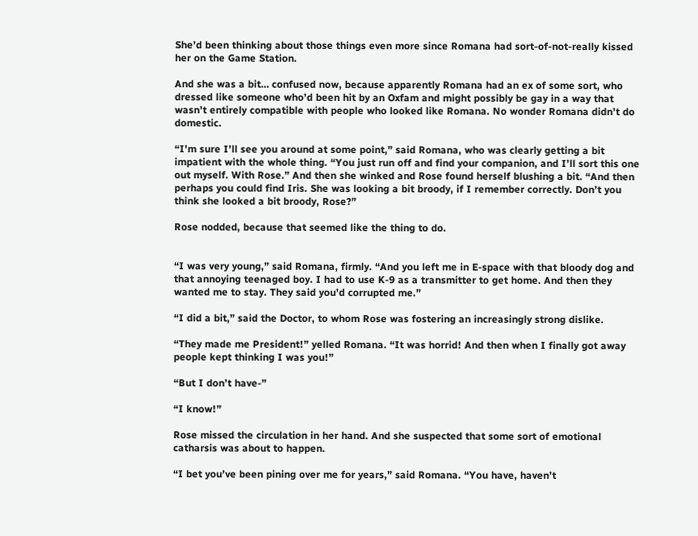She’d been thinking about those things even more since Romana had sort-of-not-really kissed her on the Game Station.

And she was a bit… confused now, because apparently Romana had an ex of some sort, who dressed like someone who’d been hit by an Oxfam and might possibly be gay in a way that wasn’t entirely compatible with people who looked like Romana. No wonder Romana didn’t do domestic.

“I’m sure I’ll see you around at some point,” said Romana, who was clearly getting a bit impatient with the whole thing. “You just run off and find your companion, and I’ll sort this one out myself. With Rose.” And then she winked and Rose found herself blushing a bit. “And then perhaps you could find Iris. She was looking a bit broody, if I remember correctly. Don’t you think she looked a bit broody, Rose?”

Rose nodded, because that seemed like the thing to do.


“I was very young,” said Romana, firmly. “And you left me in E-space with that bloody dog and that annoying teenaged boy. I had to use K-9 as a transmitter to get home. And then they wanted me to stay. They said you’d corrupted me.”

“I did a bit,” said the Doctor, to whom Rose was fostering an increasingly strong dislike.

“They made me President!” yelled Romana. “It was horrid! And then when I finally got away people kept thinking I was you!”

“But I don’t have-”

“I know!”

Rose missed the circulation in her hand. And she suspected that some sort of emotional catharsis was about to happen.

“I bet you’ve been pining over me for years,” said Romana. “You have, haven’t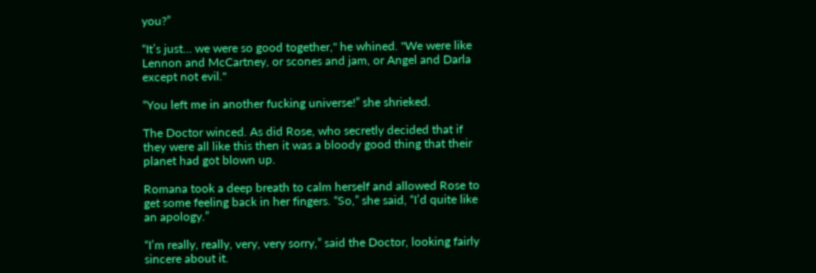you?”

“It’s just… we were so good together," he whined. "We were like Lennon and McCartney, or scones and jam, or Angel and Darla except not evil."

“You left me in another fucking universe!” she shrieked.

The Doctor winced. As did Rose, who secretly decided that if they were all like this then it was a bloody good thing that their planet had got blown up.

Romana took a deep breath to calm herself and allowed Rose to get some feeling back in her fingers. “So,” she said, “I’d quite like an apology.”

“I’m really, really, very, very sorry,” said the Doctor, looking fairly sincere about it.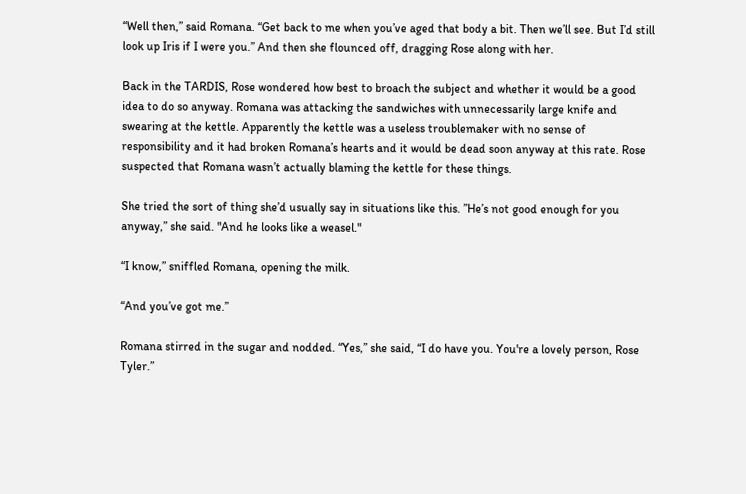“Well then,” said Romana. “Get back to me when you’ve aged that body a bit. Then we’ll see. But I’d still look up Iris if I were you.” And then she flounced off, dragging Rose along with her.

Back in the TARDIS, Rose wondered how best to broach the subject and whether it would be a good idea to do so anyway. Romana was attacking the sandwiches with unnecessarily large knife and swearing at the kettle. Apparently the kettle was a useless troublemaker with no sense of responsibility and it had broken Romana’s hearts and it would be dead soon anyway at this rate. Rose suspected that Romana wasn’t actually blaming the kettle for these things.

She tried the sort of thing she’d usually say in situations like this. ”He’s not good enough for you anyway,” she said. "And he looks like a weasel."

“I know,” sniffled Romana, opening the milk.

“And you’ve got me.”

Romana stirred in the sugar and nodded. “Yes,” she said, “I do have you. You're a lovely person, Rose Tyler.”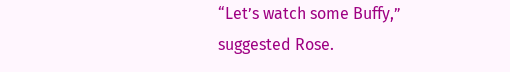“Let’s watch some Buffy,” suggested Rose.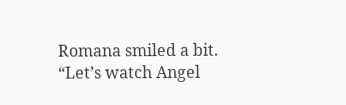Romana smiled a bit. “Let’s watch Angel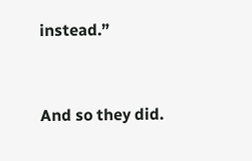instead.”


And so they did.